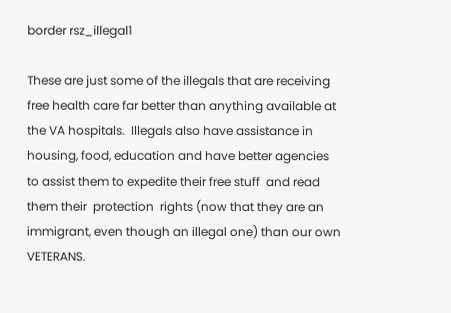border rsz_illegal1

These are just some of the illegals that are receiving free health care far better than anything available at the VA hospitals.  Illegals also have assistance in housing, food, education and have better agencies to assist them to expedite their free stuff  and read them their  protection  rights (now that they are an immigrant, even though an illegal one) than our own VETERANS.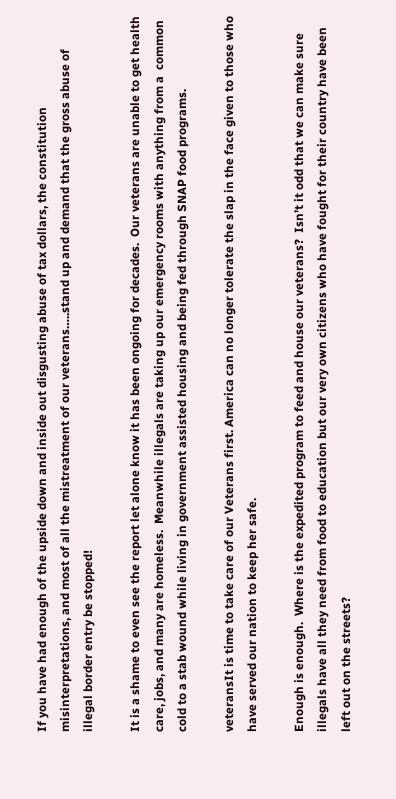If you have had enough of the upside down and inside out disgusting abuse of tax dollars, the constitution misinterpretations, and most of all the mistreatment of our veterans…..stand up and demand that the gross abuse of  illegal border entry be stopped!

It is a shame to even see the report let alone know it has been ongoing for decades.  Our veterans are unable to get health care, jobs, and many are homeless.  Meanwhile illegals are taking up our emergency rooms with anything from a  common cold to a stab wound while living in government assisted housing and being fed through SNAP food programs.

veteransIt is time to take care of our Veterans first. America can no longer tolerate the slap in the face given to those who have served our nation to keep her safe.

Enough is enough.  Where is the expedited program to feed and house our veterans?  Isn’t it odd that we can make sure illegals have all they need from food to education but our very own citizens who have fought for their country have been left out on the streets?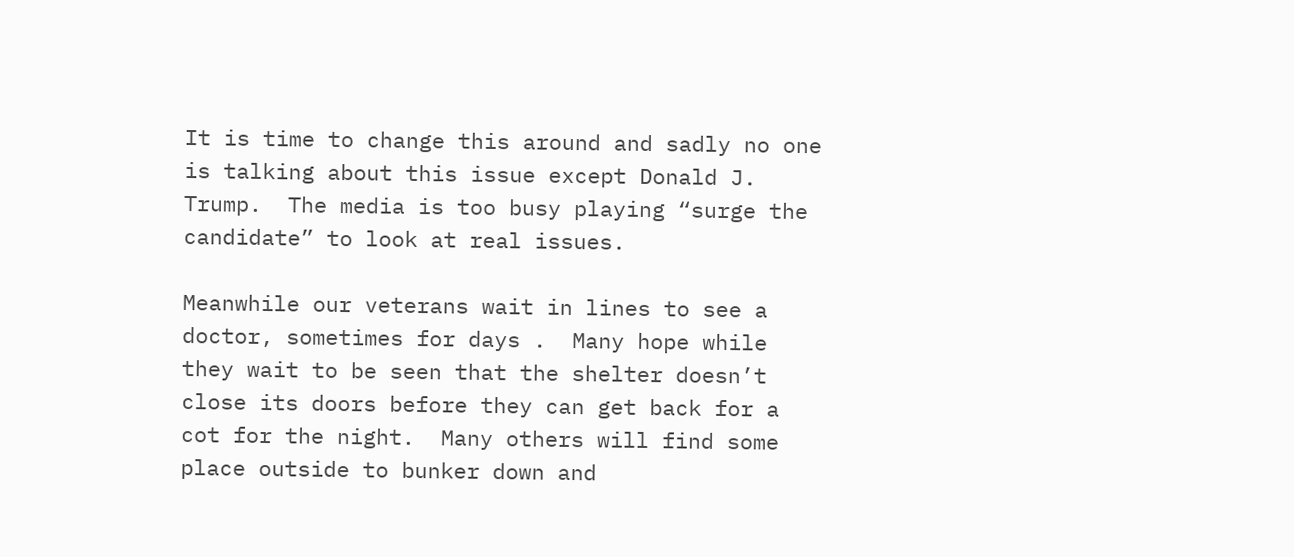It is time to change this around and sadly no one is talking about this issue except Donald J. Trump.  The media is too busy playing “surge the candidate” to look at real issues.

Meanwhile our veterans wait in lines to see a doctor, sometimes for days .  Many hope while they wait to be seen that the shelter doesn’t close its doors before they can get back for a cot for the night.  Many others will find some place outside to bunker down and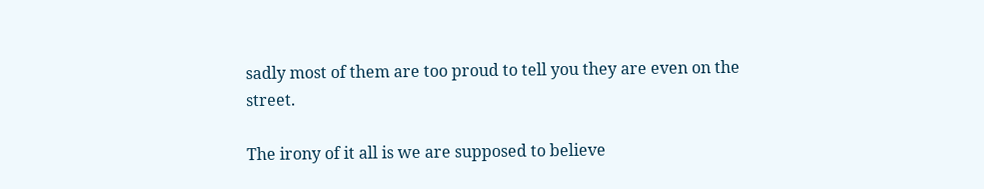sadly most of them are too proud to tell you they are even on the street.

The irony of it all is we are supposed to believe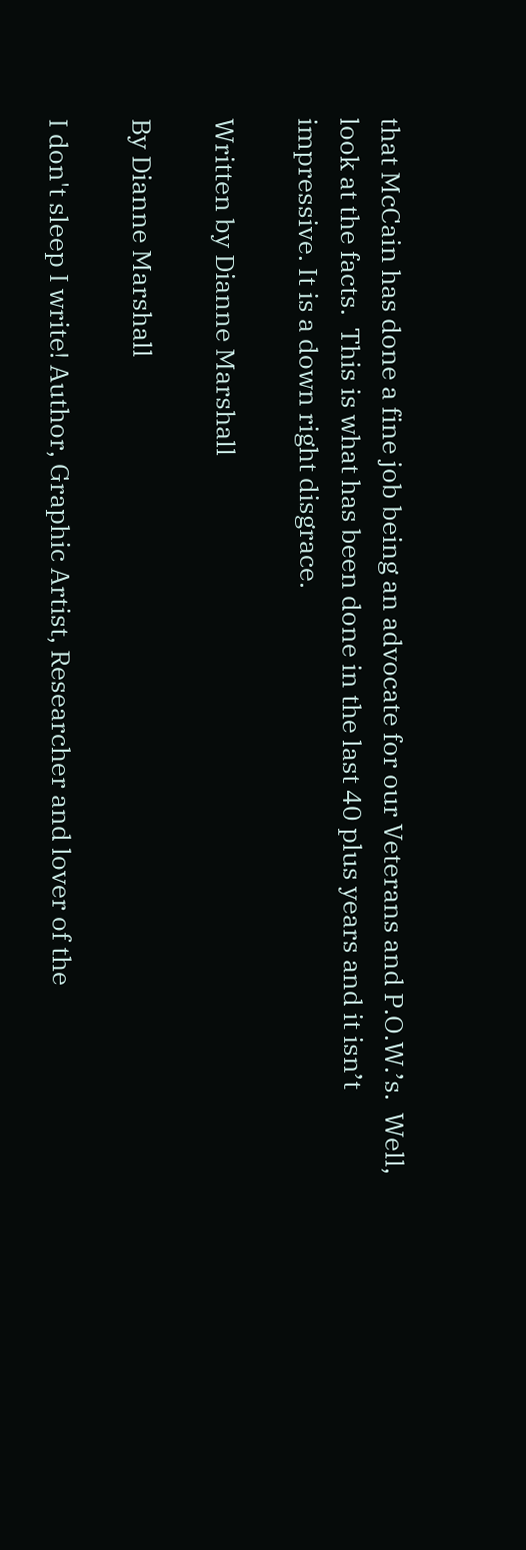that McCain has done a fine job being an advocate for our Veterans and P.O.W.’s.  Well, look at the facts.  This is what has been done in the last 40 plus years and it isn’t impressive. It is a down right disgrace.

Written by Dianne Marshall

By Dianne Marshall

I don't sleep I write! Author, Graphic Artist, Researcher and lover of the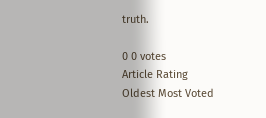truth.

0 0 votes
Article Rating
Oldest Most Voted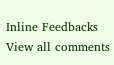Inline Feedbacks
View all comments